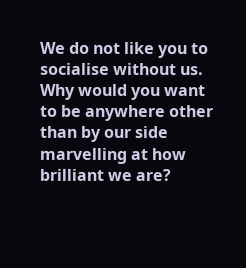We do not like you to socialise without us. Why would you want to be anywhere other than by our side marvelling at how brilliant we are?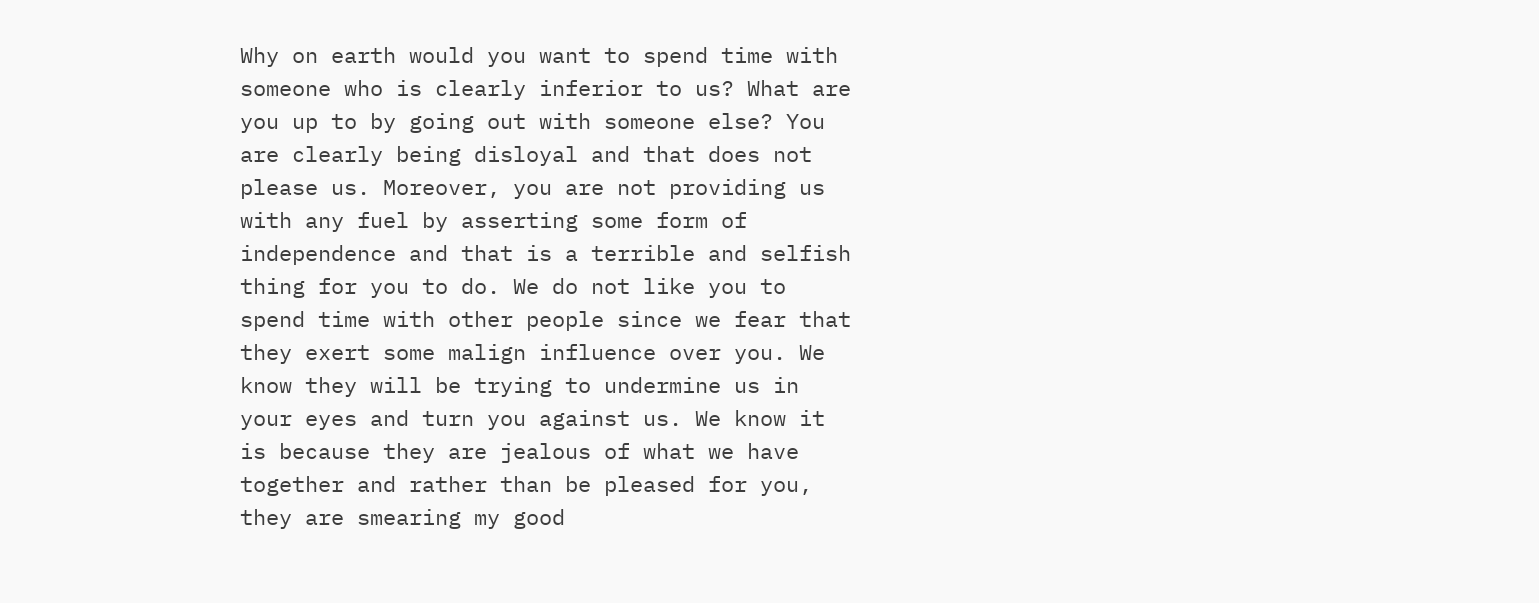Why on earth would you want to spend time with someone who is clearly inferior to us? What are you up to by going out with someone else? You are clearly being disloyal and that does not please us. Moreover, you are not providing us with any fuel by asserting some form of independence and that is a terrible and selfish thing for you to do. We do not like you to spend time with other people since we fear that they exert some malign influence over you. We know they will be trying to undermine us in your eyes and turn you against us. We know it is because they are jealous of what we have together and rather than be pleased for you, they are smearing my good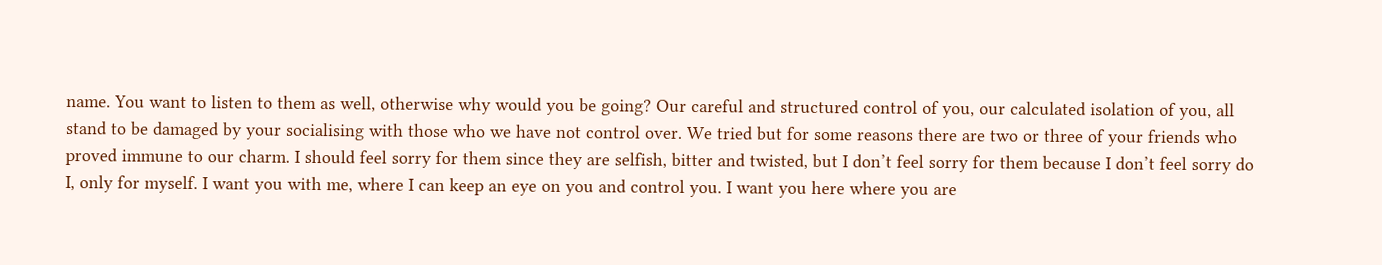name. You want to listen to them as well, otherwise why would you be going? Our careful and structured control of you, our calculated isolation of you, all stand to be damaged by your socialising with those who we have not control over. We tried but for some reasons there are two or three of your friends who proved immune to our charm. I should feel sorry for them since they are selfish, bitter and twisted, but I don’t feel sorry for them because I don’t feel sorry do I, only for myself. I want you with me, where I can keep an eye on you and control you. I want you here where you are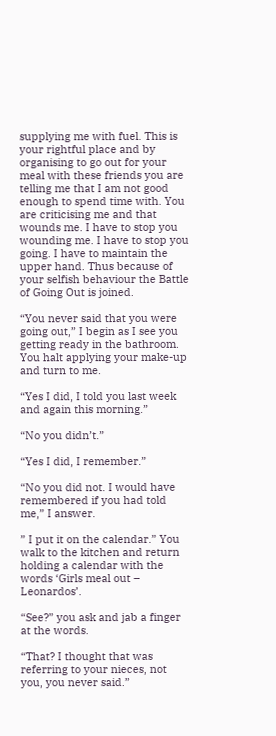supplying me with fuel. This is your rightful place and by organising to go out for your meal with these friends you are telling me that I am not good enough to spend time with. You are criticising me and that wounds me. I have to stop you wounding me. I have to stop you going. I have to maintain the upper hand. Thus because of your selfish behaviour the Battle of Going Out is joined.

“You never said that you were going out,” I begin as I see you getting ready in the bathroom. You halt applying your make-up and turn to me.

“Yes I did, I told you last week and again this morning.”

“No you didn’t.”

“Yes I did, I remember.”

“No you did not. I would have remembered if you had told me,” I answer.

” I put it on the calendar.” You walk to the kitchen and return holding a calendar with the words ‘Girls meal out – Leonardos’.

“See?” you ask and jab a finger at the words.

“That? I thought that was referring to your nieces, not you, you never said.”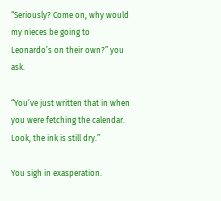“Seriously? Come on, why would my nieces be going to Leonardo’s on their own?” you ask.

“You’ve just written that in when you were fetching the calendar. Look, the ink is still dry.”

You sigh in exasperation.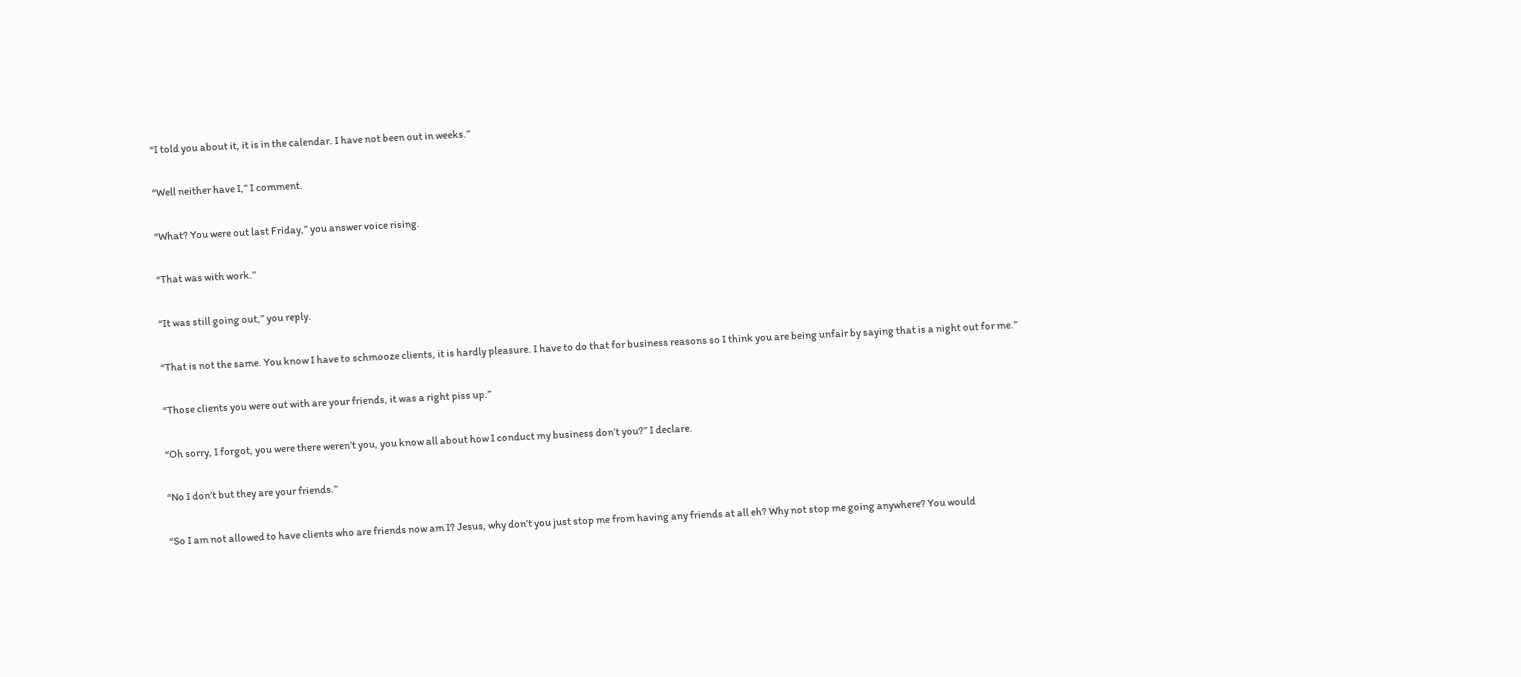“I told you about it, it is in the calendar. I have not been out in weeks.”

“Well neither have I,” I comment.

“What? You were out last Friday,” you answer voice rising.

“That was with work.”

“It was still going out,” you reply.

“That is not the same. You know I have to schmooze clients, it is hardly pleasure. I have to do that for business reasons so I think you are being unfair by saying that is a night out for me.”

“Those clients you were out with are your friends, it was a right piss up.”

“Oh sorry, I forgot, you were there weren’t you, you know all about how I conduct my business don’t you?” I declare.

“No I don’t but they are your friends.”

“So I am not allowed to have clients who are friends now am I? Jesus, why don’t you just stop me from having any friends at all eh? Why not stop me going anywhere? You would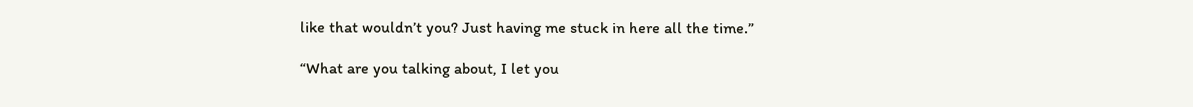like that wouldn’t you? Just having me stuck in here all the time.”

“What are you talking about, I let you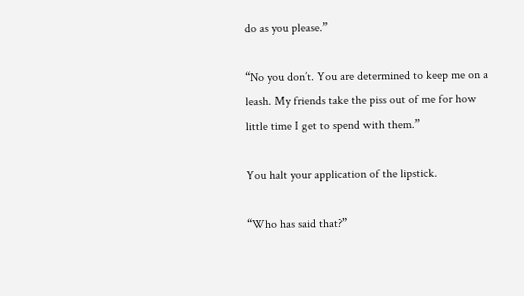do as you please.”

“No you don’t. You are determined to keep me on a leash. My friends take the piss out of me for how little time I get to spend with them.”

You halt your application of the lipstick.

“Who has said that?”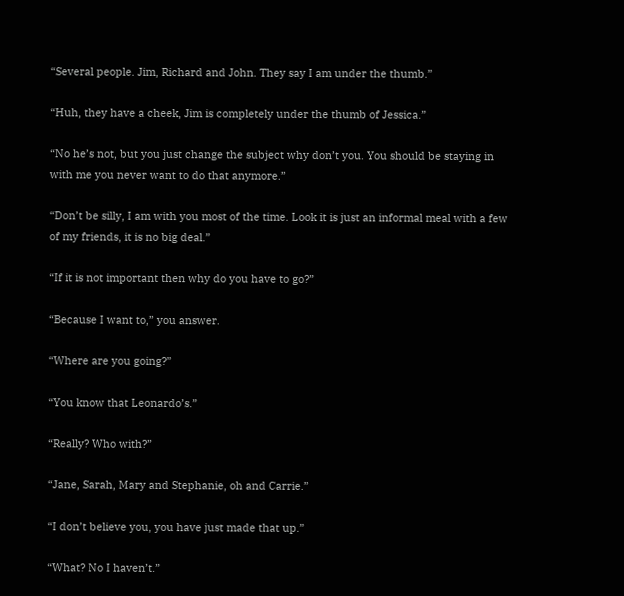“Several people. Jim, Richard and John. They say I am under the thumb.”

“Huh, they have a cheek, Jim is completely under the thumb of Jessica.”

“No he’s not, but you just change the subject why don’t you. You should be staying in with me you never want to do that anymore.”

“Don’t be silly, I am with you most of the time. Look it is just an informal meal with a few of my friends, it is no big deal.”

“If it is not important then why do you have to go?”

“Because I want to,” you answer.

“Where are you going?”

“You know that Leonardo’s.”

“Really? Who with?”

“Jane, Sarah, Mary and Stephanie, oh and Carrie.”

“I don’t believe you, you have just made that up.”

“What? No I haven’t.”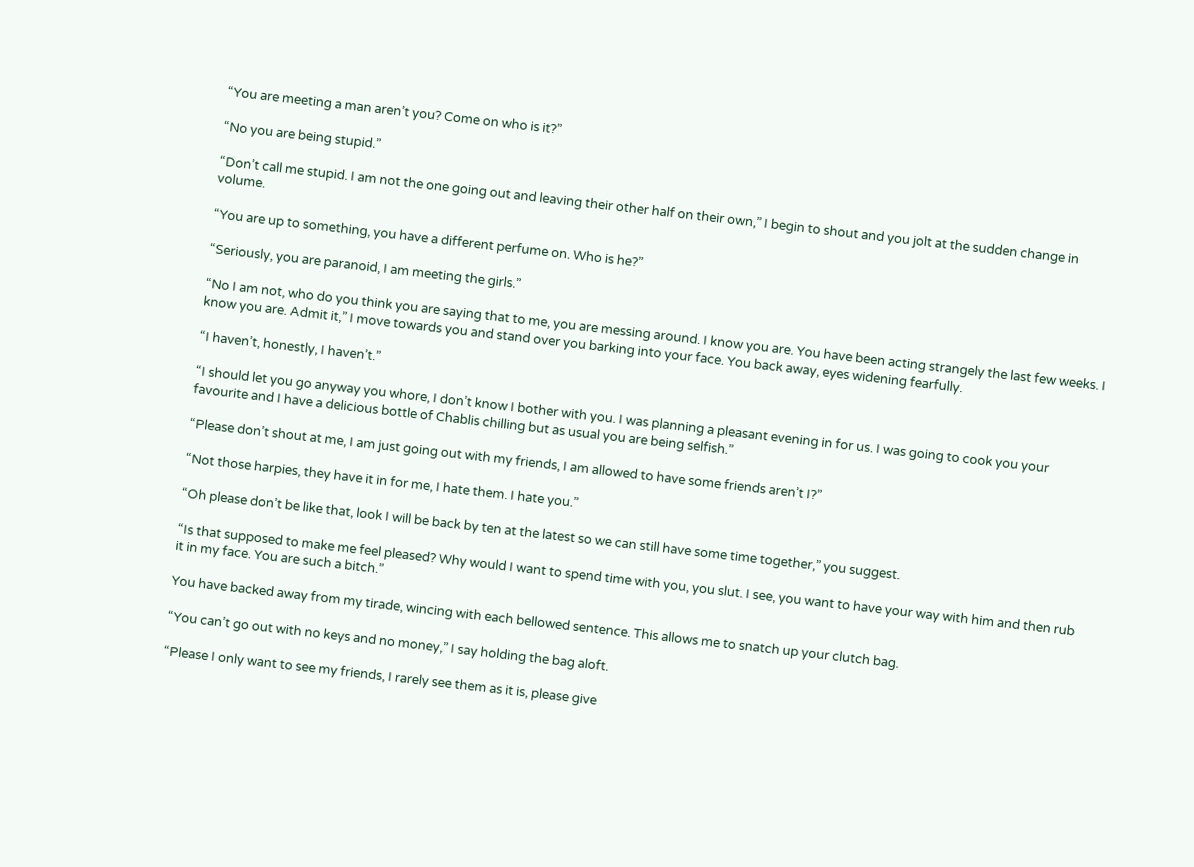“You are meeting a man aren’t you? Come on who is it?”

“No you are being stupid.”

“Don’t call me stupid. I am not the one going out and leaving their other half on their own,” I begin to shout and you jolt at the sudden change in volume.

“You are up to something, you have a different perfume on. Who is he?”

“Seriously, you are paranoid, I am meeting the girls.”

“No I am not, who do you think you are saying that to me, you are messing around. I know you are. You have been acting strangely the last few weeks. I know you are. Admit it,” I move towards you and stand over you barking into your face. You back away, eyes widening fearfully.

“I haven’t, honestly, I haven’t.”

“I should let you go anyway you whore, I don’t know I bother with you. I was planning a pleasant evening in for us. I was going to cook you your favourite and I have a delicious bottle of Chablis chilling but as usual you are being selfish.”

“Please don’t shout at me, I am just going out with my friends, I am allowed to have some friends aren’t I?”

“Not those harpies, they have it in for me, I hate them. I hate you.”

“Oh please don’t be like that, look I will be back by ten at the latest so we can still have some time together,” you suggest.

“Is that supposed to make me feel pleased? Why would I want to spend time with you, you slut. I see, you want to have your way with him and then rub it in my face. You are such a bitch.”

You have backed away from my tirade, wincing with each bellowed sentence. This allows me to snatch up your clutch bag.

“You can’t go out with no keys and no money,” I say holding the bag aloft.

“Please I only want to see my friends, I rarely see them as it is, please give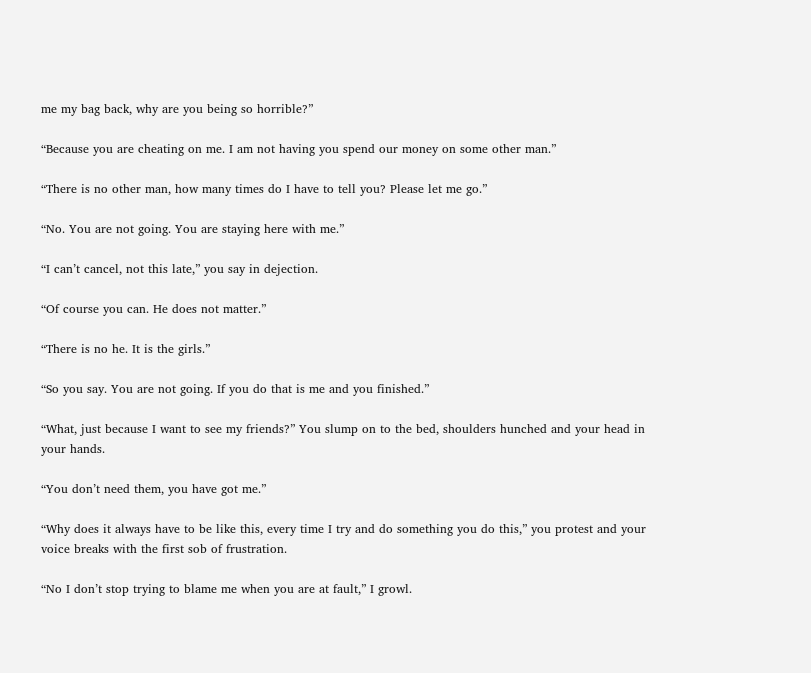me my bag back, why are you being so horrible?”

“Because you are cheating on me. I am not having you spend our money on some other man.”

“There is no other man, how many times do I have to tell you? Please let me go.”

“No. You are not going. You are staying here with me.”

“I can’t cancel, not this late,” you say in dejection.

“Of course you can. He does not matter.”

“There is no he. It is the girls.”

“So you say. You are not going. If you do that is me and you finished.”

“What, just because I want to see my friends?” You slump on to the bed, shoulders hunched and your head in your hands.

“You don’t need them, you have got me.”

“Why does it always have to be like this, every time I try and do something you do this,” you protest and your voice breaks with the first sob of frustration.

“No I don’t stop trying to blame me when you are at fault,” I growl.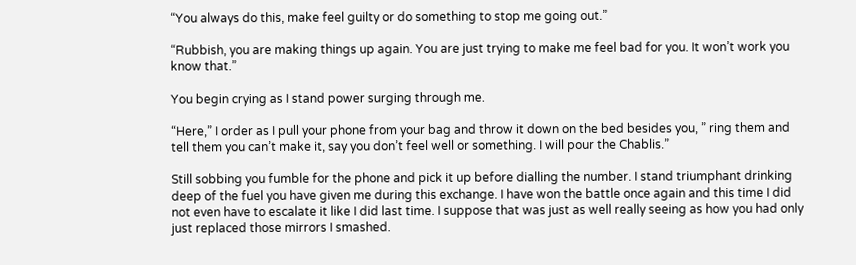“You always do this, make feel guilty or do something to stop me going out.”

“Rubbish, you are making things up again. You are just trying to make me feel bad for you. It won’t work you know that.”

You begin crying as I stand power surging through me.

“Here,” I order as I pull your phone from your bag and throw it down on the bed besides you, ” ring them and tell them you can’t make it, say you don’t feel well or something. I will pour the Chablis.”

Still sobbing you fumble for the phone and pick it up before dialling the number. I stand triumphant drinking deep of the fuel you have given me during this exchange. I have won the battle once again and this time I did not even have to escalate it like I did last time. I suppose that was just as well really seeing as how you had only just replaced those mirrors I smashed.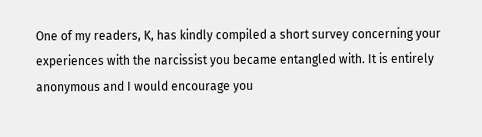One of my readers, K, has kindly compiled a short survey concerning your experiences with the narcissist you became entangled with. It is entirely anonymous and I would encourage you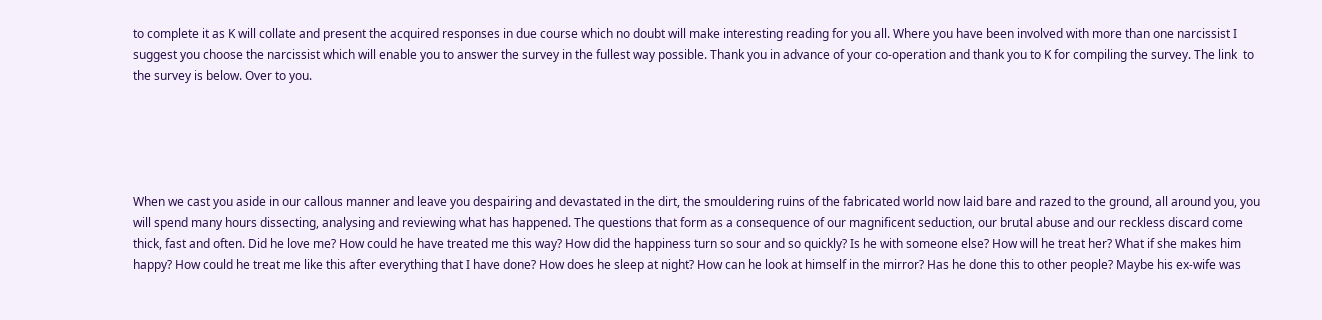to complete it as K will collate and present the acquired responses in due course which no doubt will make interesting reading for you all. Where you have been involved with more than one narcissist I suggest you choose the narcissist which will enable you to answer the survey in the fullest way possible. Thank you in advance of your co-operation and thank you to K for compiling the survey. The link  to the survey is below. Over to you.





When we cast you aside in our callous manner and leave you despairing and devastated in the dirt, the smouldering ruins of the fabricated world now laid bare and razed to the ground, all around you, you will spend many hours dissecting, analysing and reviewing what has happened. The questions that form as a consequence of our magnificent seduction, our brutal abuse and our reckless discard come thick, fast and often. Did he love me? How could he have treated me this way? How did the happiness turn so sour and so quickly? Is he with someone else? How will he treat her? What if she makes him happy? How could he treat me like this after everything that I have done? How does he sleep at night? How can he look at himself in the mirror? Has he done this to other people? Maybe his ex-wife was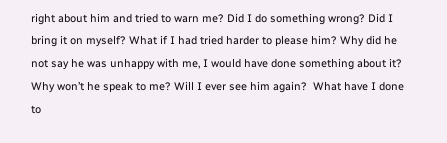right about him and tried to warn me? Did I do something wrong? Did I bring it on myself? What if I had tried harder to please him? Why did he not say he was unhappy with me, I would have done something about it? Why won’t he speak to me? Will I ever see him again?  What have I done to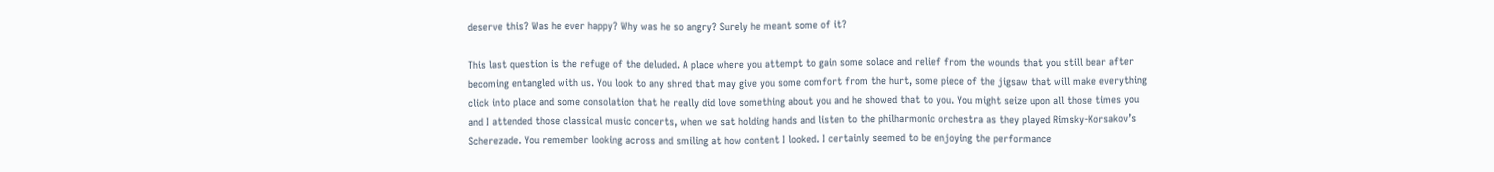deserve this? Was he ever happy? Why was he so angry? Surely he meant some of it?

This last question is the refuge of the deluded. A place where you attempt to gain some solace and relief from the wounds that you still bear after becoming entangled with us. You look to any shred that may give you some comfort from the hurt, some piece of the jigsaw that will make everything click into place and some consolation that he really did love something about you and he showed that to you. You might seize upon all those times you and I attended those classical music concerts, when we sat holding hands and listen to the philharmonic orchestra as they played Rimsky-Korsakov’s Scherezade. You remember looking across and smiling at how content I looked. I certainly seemed to be enjoying the performance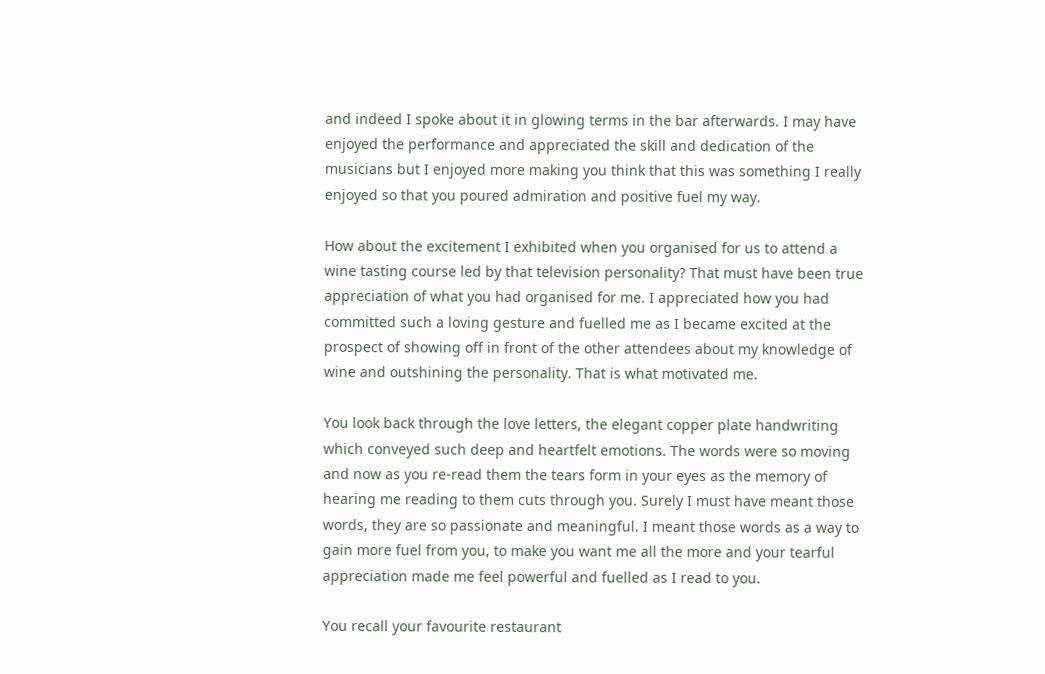and indeed I spoke about it in glowing terms in the bar afterwards. I may have enjoyed the performance and appreciated the skill and dedication of the musicians but I enjoyed more making you think that this was something I really enjoyed so that you poured admiration and positive fuel my way.

How about the excitement I exhibited when you organised for us to attend a wine tasting course led by that television personality? That must have been true appreciation of what you had organised for me. I appreciated how you had committed such a loving gesture and fuelled me as I became excited at the prospect of showing off in front of the other attendees about my knowledge of wine and outshining the personality. That is what motivated me.

You look back through the love letters, the elegant copper plate handwriting which conveyed such deep and heartfelt emotions. The words were so moving and now as you re-read them the tears form in your eyes as the memory of hearing me reading to them cuts through you. Surely I must have meant those words, they are so passionate and meaningful. I meant those words as a way to gain more fuel from you, to make you want me all the more and your tearful appreciation made me feel powerful and fuelled as I read to you.

You recall your favourite restaurant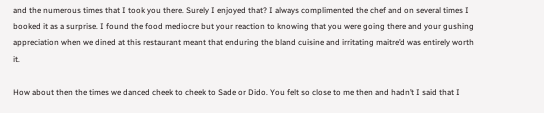and the numerous times that I took you there. Surely I enjoyed that? I always complimented the chef and on several times I booked it as a surprise. I found the food mediocre but your reaction to knowing that you were going there and your gushing appreciation when we dined at this restaurant meant that enduring the bland cuisine and irritating maitre’d was entirely worth it.

How about then the times we danced cheek to cheek to Sade or Dido. You felt so close to me then and hadn’t I said that I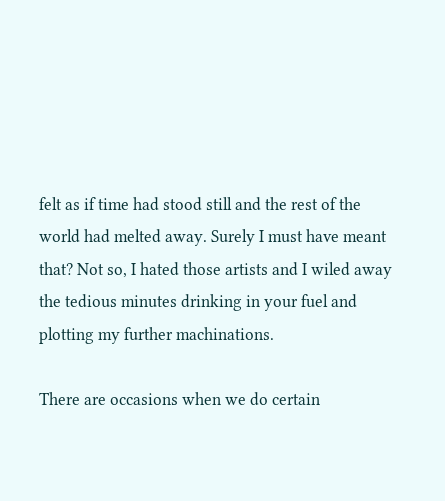felt as if time had stood still and the rest of the world had melted away. Surely I must have meant that? Not so, I hated those artists and I wiled away the tedious minutes drinking in your fuel and plotting my further machinations.

There are occasions when we do certain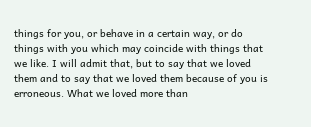things for you, or behave in a certain way, or do things with you which may coincide with things that we like. I will admit that, but to say that we loved them and to say that we loved them because of you is erroneous. What we loved more than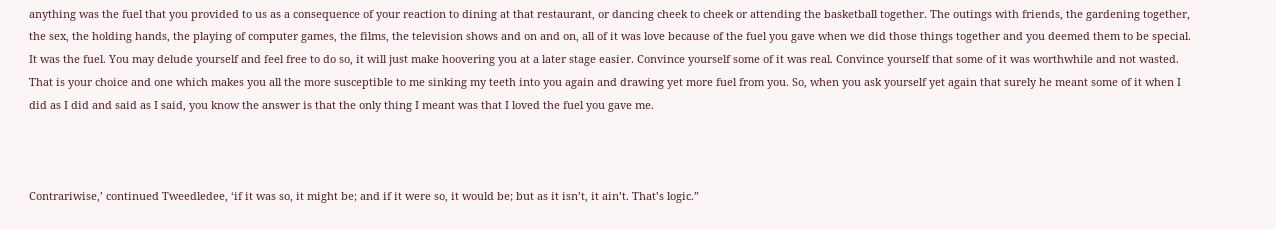anything was the fuel that you provided to us as a consequence of your reaction to dining at that restaurant, or dancing cheek to cheek or attending the basketball together. The outings with friends, the gardening together, the sex, the holding hands, the playing of computer games, the films, the television shows and on and on, all of it was love because of the fuel you gave when we did those things together and you deemed them to be special. It was the fuel. You may delude yourself and feel free to do so, it will just make hoovering you at a later stage easier. Convince yourself some of it was real. Convince yourself that some of it was worthwhile and not wasted. That is your choice and one which makes you all the more susceptible to me sinking my teeth into you again and drawing yet more fuel from you. So, when you ask yourself yet again that surely he meant some of it when I did as I did and said as I said, you know the answer is that the only thing I meant was that I loved the fuel you gave me.



Contrariwise,’ continued Tweedledee, ‘if it was so, it might be; and if it were so, it would be; but as it isn’t, it ain’t. That’s logic.”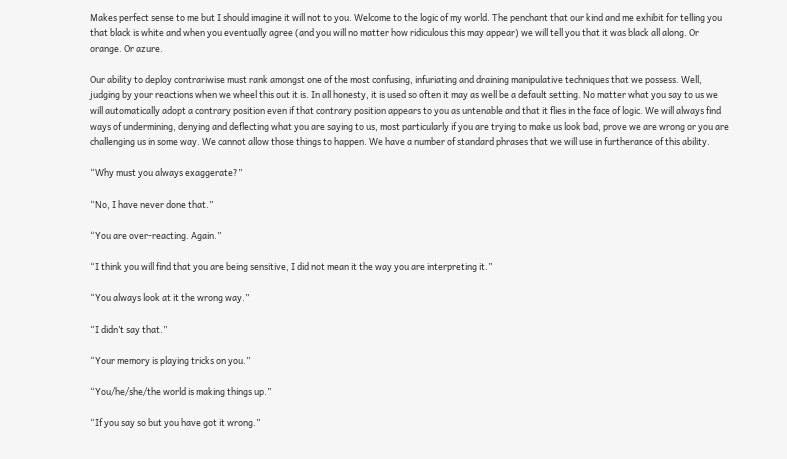Makes perfect sense to me but I should imagine it will not to you. Welcome to the logic of my world. The penchant that our kind and me exhibit for telling you that black is white and when you eventually agree (and you will no matter how ridiculous this may appear) we will tell you that it was black all along. Or orange. Or azure.

Our ability to deploy contrariwise must rank amongst one of the most confusing, infuriating and draining manipulative techniques that we possess. Well, judging by your reactions when we wheel this out it is. In all honesty, it is used so often it may as well be a default setting. No matter what you say to us we will automatically adopt a contrary position even if that contrary position appears to you as untenable and that it flies in the face of logic. We will always find ways of undermining, denying and deflecting what you are saying to us, most particularly if you are trying to make us look bad, prove we are wrong or you are challenging us in some way. We cannot allow those things to happen. We have a number of standard phrases that we will use in furtherance of this ability.

“Why must you always exaggerate?”

“No, I have never done that.”

“You are over-reacting. Again.”

“I think you will find that you are being sensitive, I did not mean it the way you are interpreting it.”

“You always look at it the wrong way.”

“I didn’t say that.”

“Your memory is playing tricks on you.”

“You/he/she/the world is making things up.”

“If you say so but you have got it wrong.”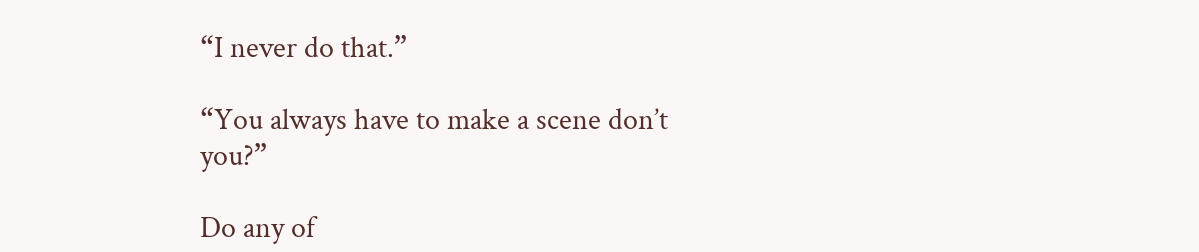“I never do that.”

“You always have to make a scene don’t you?”

Do any of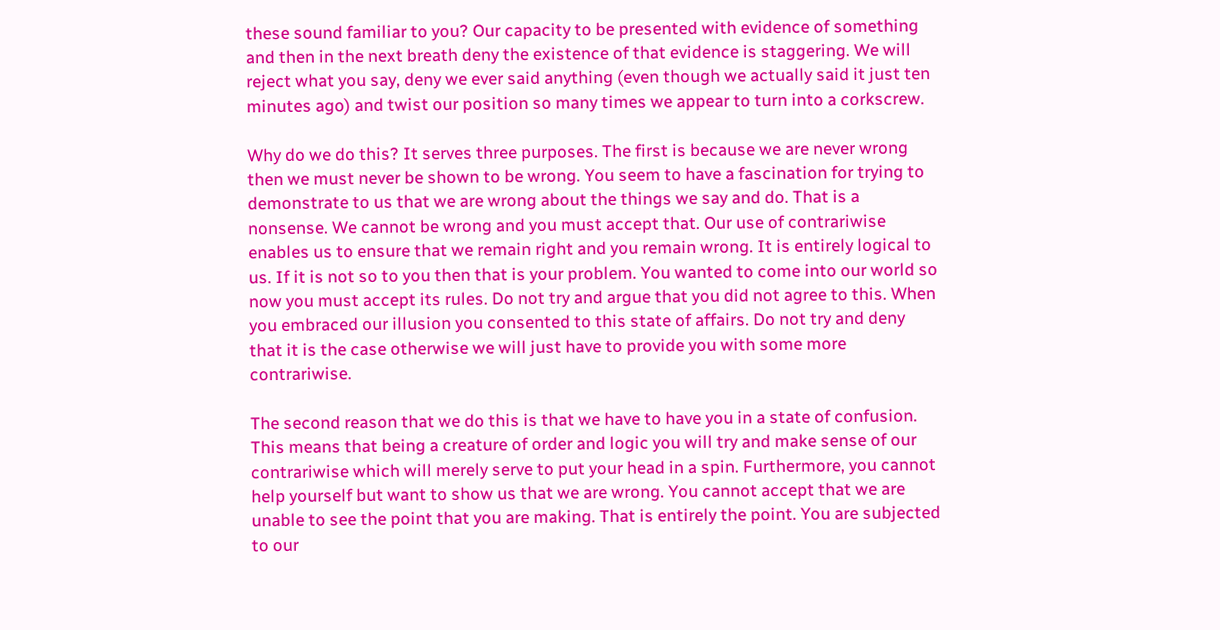these sound familiar to you? Our capacity to be presented with evidence of something and then in the next breath deny the existence of that evidence is staggering. We will reject what you say, deny we ever said anything (even though we actually said it just ten minutes ago) and twist our position so many times we appear to turn into a corkscrew.

Why do we do this? It serves three purposes. The first is because we are never wrong then we must never be shown to be wrong. You seem to have a fascination for trying to demonstrate to us that we are wrong about the things we say and do. That is a nonsense. We cannot be wrong and you must accept that. Our use of contrariwise enables us to ensure that we remain right and you remain wrong. It is entirely logical to us. If it is not so to you then that is your problem. You wanted to come into our world so now you must accept its rules. Do not try and argue that you did not agree to this. When you embraced our illusion you consented to this state of affairs. Do not try and deny that it is the case otherwise we will just have to provide you with some more contrariwise.

The second reason that we do this is that we have to have you in a state of confusion. This means that being a creature of order and logic you will try and make sense of our contrariwise which will merely serve to put your head in a spin. Furthermore, you cannot help yourself but want to show us that we are wrong. You cannot accept that we are unable to see the point that you are making. That is entirely the point. You are subjected to our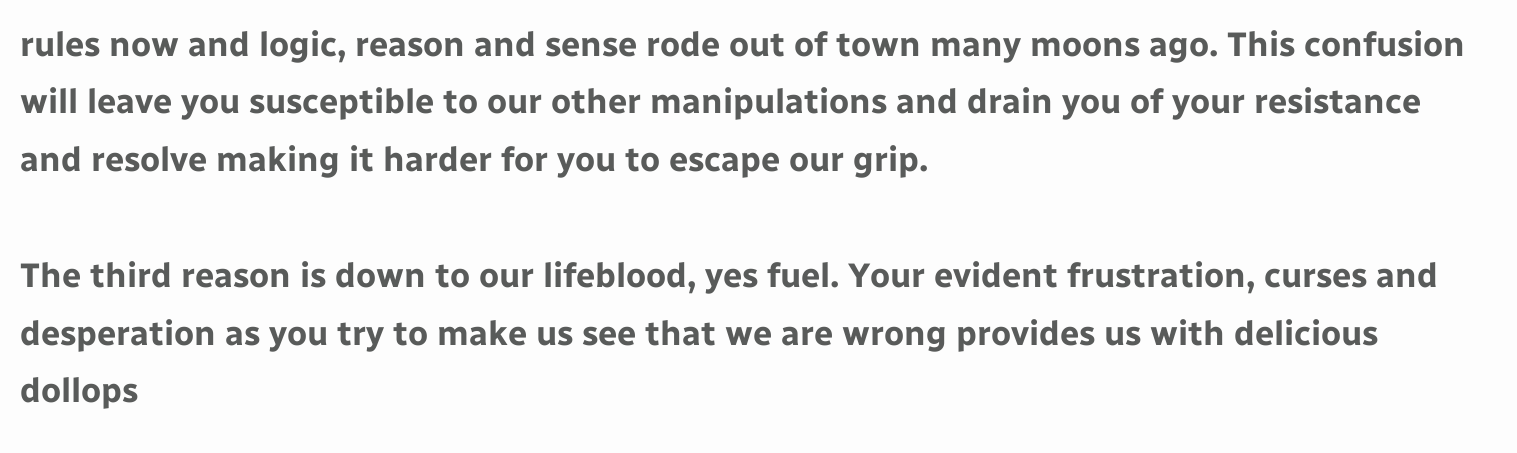rules now and logic, reason and sense rode out of town many moons ago. This confusion will leave you susceptible to our other manipulations and drain you of your resistance and resolve making it harder for you to escape our grip.

The third reason is down to our lifeblood, yes fuel. Your evident frustration, curses and desperation as you try to make us see that we are wrong provides us with delicious dollops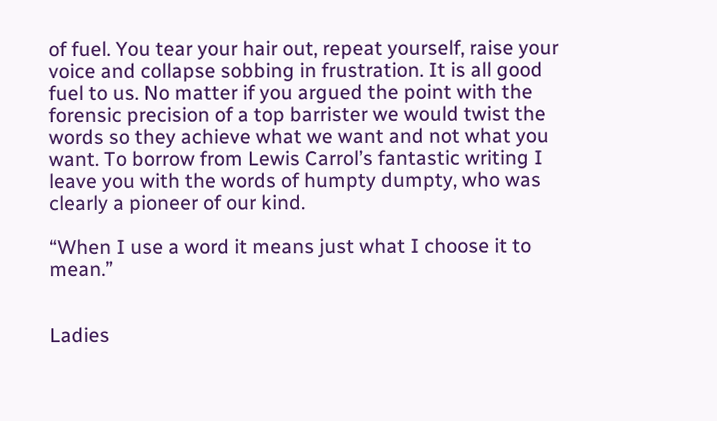of fuel. You tear your hair out, repeat yourself, raise your voice and collapse sobbing in frustration. It is all good fuel to us. No matter if you argued the point with the forensic precision of a top barrister we would twist the words so they achieve what we want and not what you want. To borrow from Lewis Carrol’s fantastic writing I leave you with the words of humpty dumpty, who was clearly a pioneer of our kind.

“When I use a word it means just what I choose it to mean.”


Ladies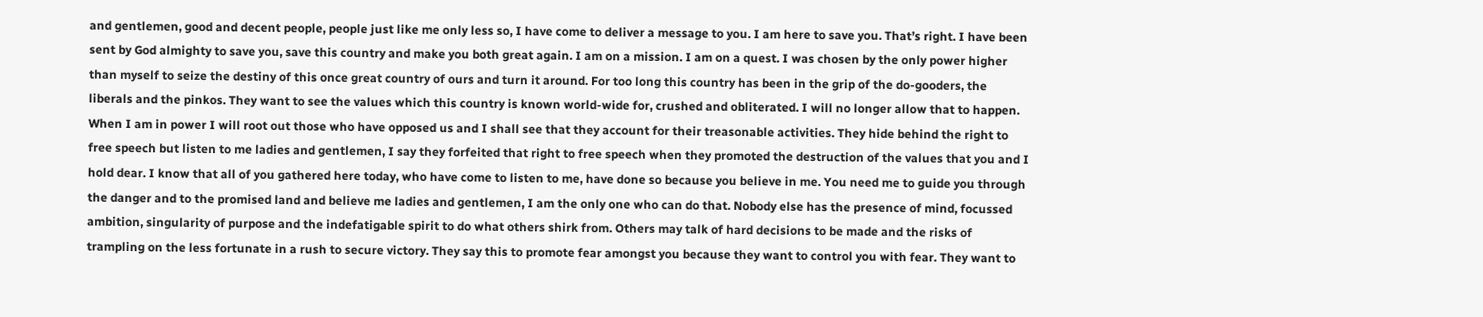and gentlemen, good and decent people, people just like me only less so, I have come to deliver a message to you. I am here to save you. That’s right. I have been sent by God almighty to save you, save this country and make you both great again. I am on a mission. I am on a quest. I was chosen by the only power higher than myself to seize the destiny of this once great country of ours and turn it around. For too long this country has been in the grip of the do-gooders, the liberals and the pinkos. They want to see the values which this country is known world-wide for, crushed and obliterated. I will no longer allow that to happen. When I am in power I will root out those who have opposed us and I shall see that they account for their treasonable activities. They hide behind the right to free speech but listen to me ladies and gentlemen, I say they forfeited that right to free speech when they promoted the destruction of the values that you and I hold dear. I know that all of you gathered here today, who have come to listen to me, have done so because you believe in me. You need me to guide you through the danger and to the promised land and believe me ladies and gentlemen, I am the only one who can do that. Nobody else has the presence of mind, focussed ambition, singularity of purpose and the indefatigable spirit to do what others shirk from. Others may talk of hard decisions to be made and the risks of trampling on the less fortunate in a rush to secure victory. They say this to promote fear amongst you because they want to control you with fear. They want to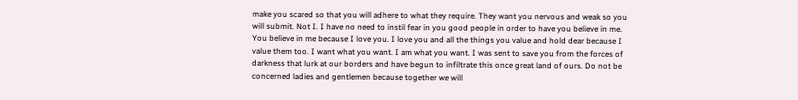make you scared so that you will adhere to what they require. They want you nervous and weak so you will submit. Not I. I have no need to instil fear in you good people in order to have you believe in me. You believe in me because I love you. I love you and all the things you value and hold dear because I value them too. I want what you want. I am what you want. I was sent to save you from the forces of darkness that lurk at our borders and have begun to infiltrate this once great land of ours. Do not be concerned ladies and gentlemen because together we will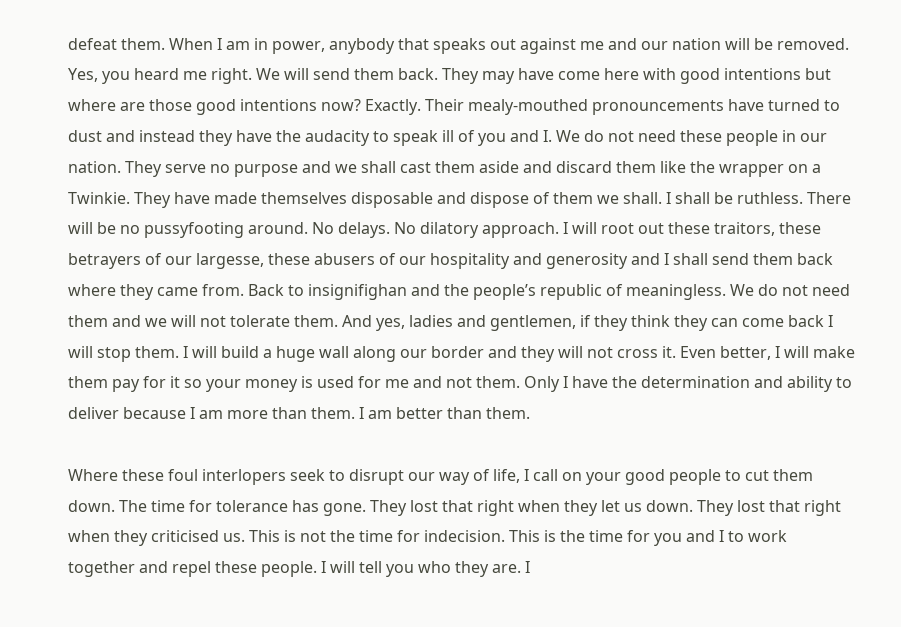defeat them. When I am in power, anybody that speaks out against me and our nation will be removed. Yes, you heard me right. We will send them back. They may have come here with good intentions but where are those good intentions now? Exactly. Their mealy-mouthed pronouncements have turned to dust and instead they have the audacity to speak ill of you and I. We do not need these people in our nation. They serve no purpose and we shall cast them aside and discard them like the wrapper on a Twinkie. They have made themselves disposable and dispose of them we shall. I shall be ruthless. There will be no pussyfooting around. No delays. No dilatory approach. I will root out these traitors, these betrayers of our largesse, these abusers of our hospitality and generosity and I shall send them back where they came from. Back to insignifighan and the people’s republic of meaningless. We do not need them and we will not tolerate them. And yes, ladies and gentlemen, if they think they can come back I will stop them. I will build a huge wall along our border and they will not cross it. Even better, I will make them pay for it so your money is used for me and not them. Only I have the determination and ability to deliver because I am more than them. I am better than them.

Where these foul interlopers seek to disrupt our way of life, I call on your good people to cut them down. The time for tolerance has gone. They lost that right when they let us down. They lost that right when they criticised us. This is not the time for indecision. This is the time for you and I to work together and repel these people. I will tell you who they are. I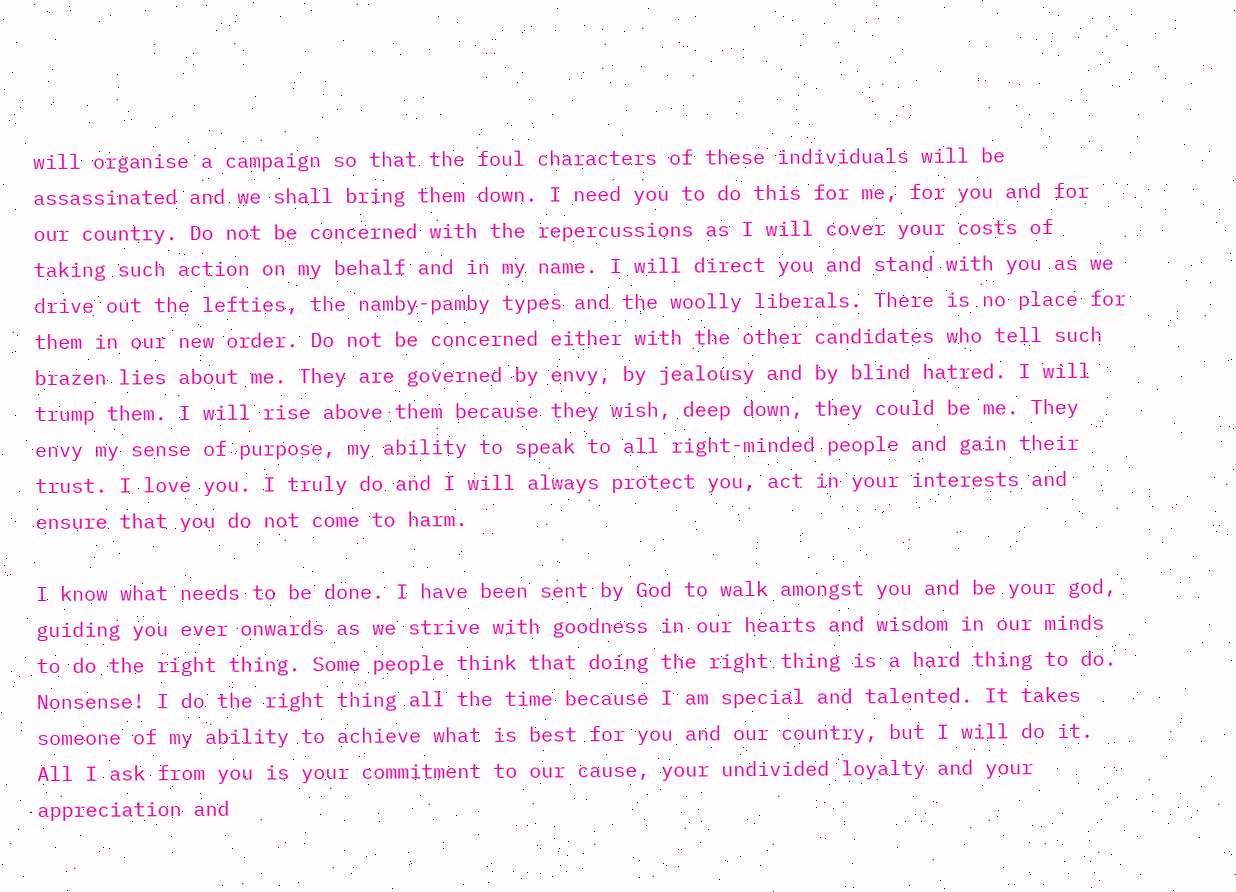will organise a campaign so that the foul characters of these individuals will be assassinated and we shall bring them down. I need you to do this for me, for you and for our country. Do not be concerned with the repercussions as I will cover your costs of taking such action on my behalf and in my name. I will direct you and stand with you as we drive out the lefties, the namby-pamby types and the woolly liberals. There is no place for them in our new order. Do not be concerned either with the other candidates who tell such brazen lies about me. They are governed by envy, by jealousy and by blind hatred. I will trump them. I will rise above them because they wish, deep down, they could be me. They envy my sense of purpose, my ability to speak to all right-minded people and gain their trust. I love you. I truly do and I will always protect you, act in your interests and ensure that you do not come to harm.

I know what needs to be done. I have been sent by God to walk amongst you and be your god, guiding you ever onwards as we strive with goodness in our hearts and wisdom in our minds to do the right thing. Some people think that doing the right thing is a hard thing to do. Nonsense! I do the right thing all the time because I am special and talented. It takes someone of my ability to achieve what is best for you and our country, but I will do it. All I ask from you is your commitment to our cause, your undivided loyalty and your appreciation and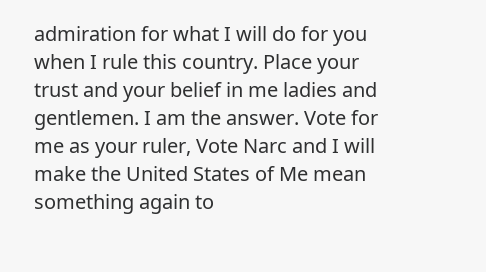admiration for what I will do for you when I rule this country. Place your trust and your belief in me ladies and gentlemen. I am the answer. Vote for me as your ruler, Vote Narc and I will make the United States of Me mean something again to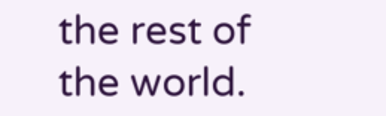the rest of the world.